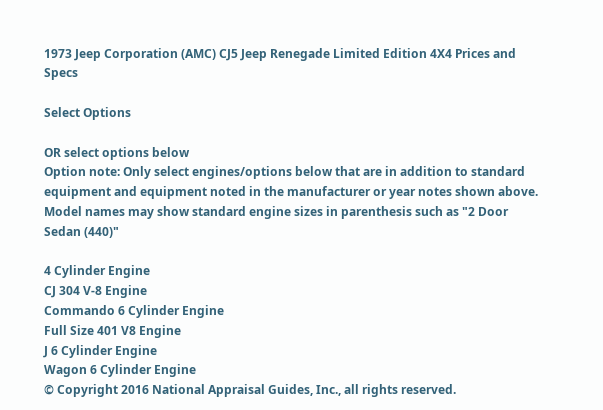1973 Jeep Corporation (AMC) CJ5 Jeep Renegade Limited Edition 4X4 Prices and Specs

Select Options

OR select options below
Option note: Only select engines/options below that are in addition to standard equipment and equipment noted in the manufacturer or year notes shown above. Model names may show standard engine sizes in parenthesis such as "2 Door Sedan (440)"

4 Cylinder Engine
CJ 304 V-8 Engine
Commando 6 Cylinder Engine
Full Size 401 V8 Engine
J 6 Cylinder Engine
Wagon 6 Cylinder Engine
© Copyright 2016 National Appraisal Guides, Inc., all rights reserved.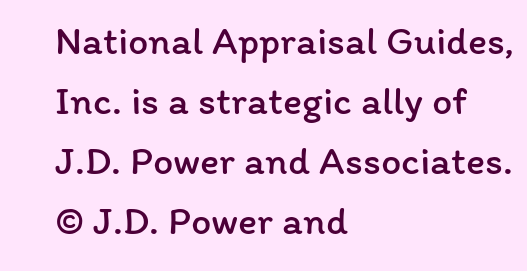National Appraisal Guides, Inc. is a strategic ally of
J.D. Power and Associates. © J.D. Power and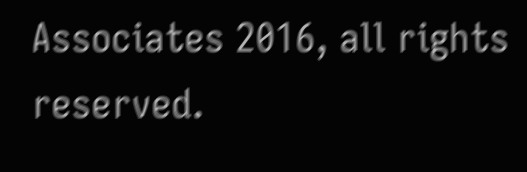Associates 2016, all rights reserved.